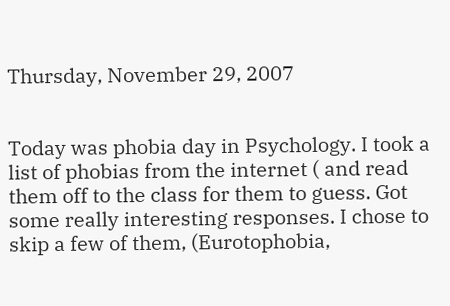Thursday, November 29, 2007


Today was phobia day in Psychology. I took a list of phobias from the internet ( and read them off to the class for them to guess. Got some really interesting responses. I chose to skip a few of them, (Eurotophobia,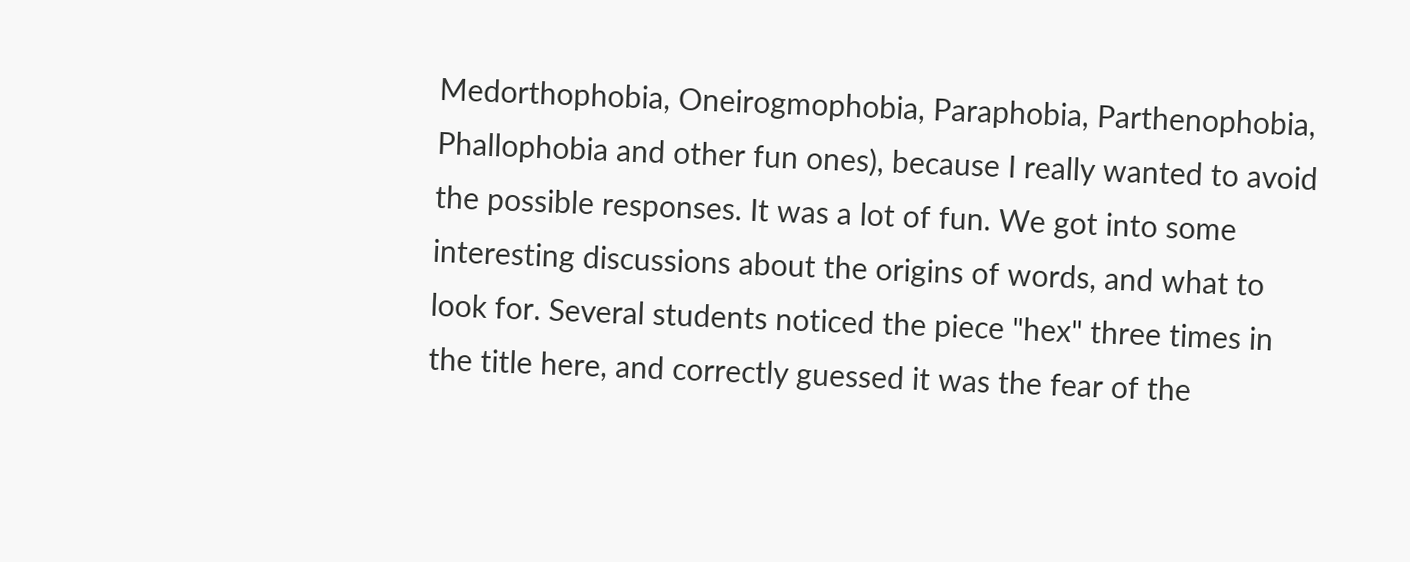Medorthophobia, Oneirogmophobia, Paraphobia, Parthenophobia, Phallophobia and other fun ones), because I really wanted to avoid the possible responses. It was a lot of fun. We got into some interesting discussions about the origins of words, and what to look for. Several students noticed the piece "hex" three times in the title here, and correctly guessed it was the fear of the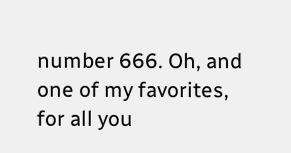number 666. Oh, and one of my favorites, for all you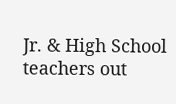Jr. & High School teachers out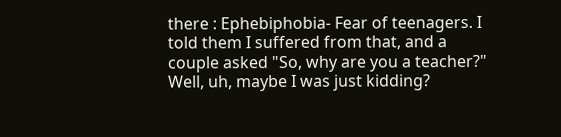there : Ephebiphobia- Fear of teenagers. I told them I suffered from that, and a couple asked "So, why are you a teacher?" Well, uh, maybe I was just kidding?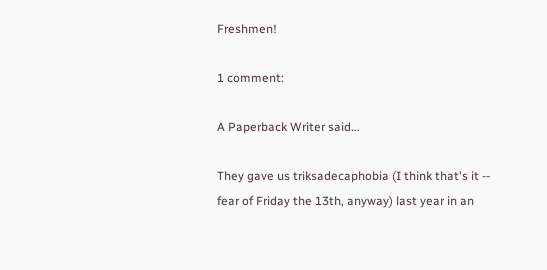Freshmen!

1 comment:

A Paperback Writer said...

They gave us triksadecaphobia (I think that's it -- fear of Friday the 13th, anyway) last year in an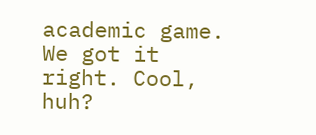academic game. We got it right. Cool, huh?